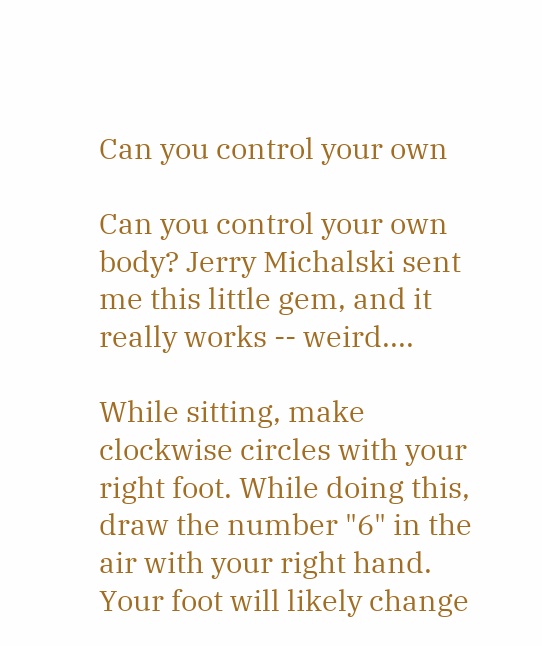Can you control your own

Can you control your own body? Jerry Michalski sent me this little gem, and it really works -- weird....

While sitting, make clockwise circles with your right foot. While doing this, draw the number "6" in the air with your right hand. Your foot will likely change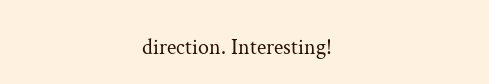direction. Interesting!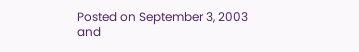Posted on September 3, 2003 and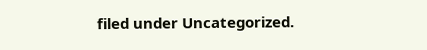filed under Uncategorized.